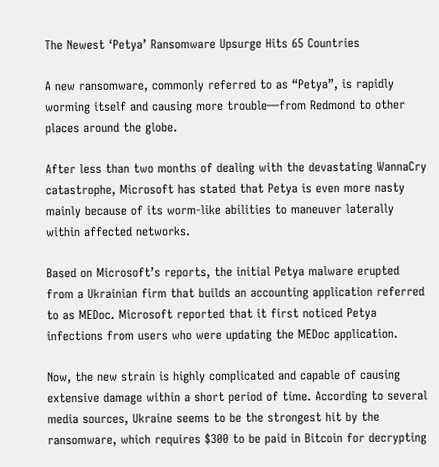The Newest ‘Petya’ Ransomware Upsurge Hits 65 Countries

A new ransomware, commonly referred to as “Petya”, is rapidly worming itself and causing more trouble—from Redmond to other places around the globe.

After less than two months of dealing with the devastating WannaCry catastrophe, Microsoft has stated that Petya is even more nasty mainly because of its worm-like abilities to maneuver laterally within affected networks.

Based on Microsoft’s reports, the initial Petya malware erupted from a Ukrainian firm that builds an accounting application referred to as MEDoc. Microsoft reported that it first noticed Petya infections from users who were updating the MEDoc application.

Now, the new strain is highly complicated and capable of causing extensive damage within a short period of time. According to several media sources, Ukraine seems to be the strongest hit by the ransomware, which requires $300 to be paid in Bitcoin for decrypting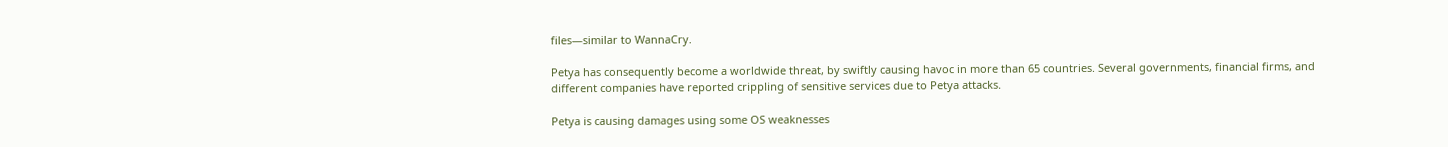files—similar to WannaCry.

Petya has consequently become a worldwide threat, by swiftly causing havoc in more than 65 countries. Several governments, financial firms, and different companies have reported crippling of sensitive services due to Petya attacks.

Petya is causing damages using some OS weaknesses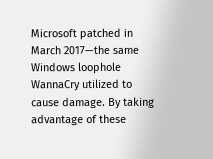Microsoft patched in March 2017—the same Windows loophole WannaCry utilized to cause damage. By taking advantage of these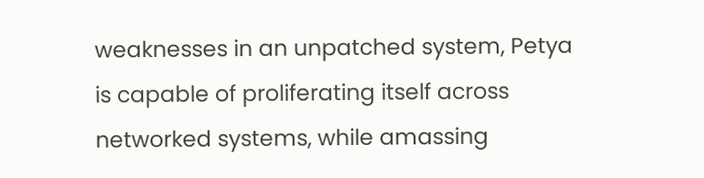weaknesses in an unpatched system, Petya is capable of proliferating itself across networked systems, while amassing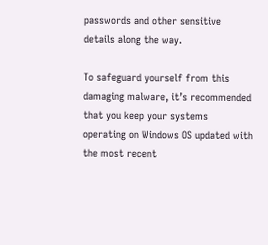passwords and other sensitive details along the way.

To safeguard yourself from this damaging malware, it’s recommended that you keep your systems operating on Windows OS updated with the most recent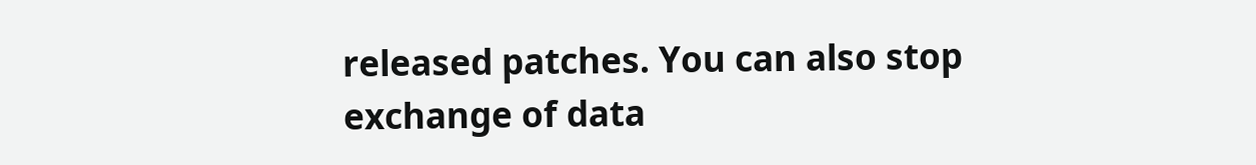released patches. You can also stop exchange of data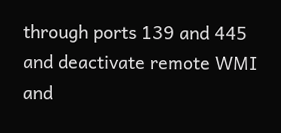through ports 139 and 445 and deactivate remote WMI and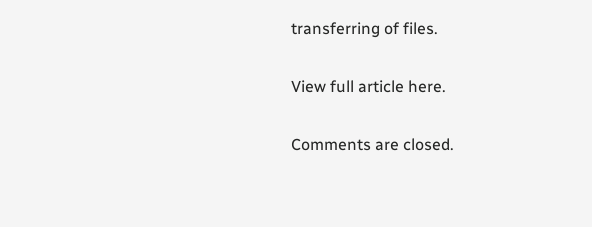transferring of files.

View full article here.

Comments are closed.